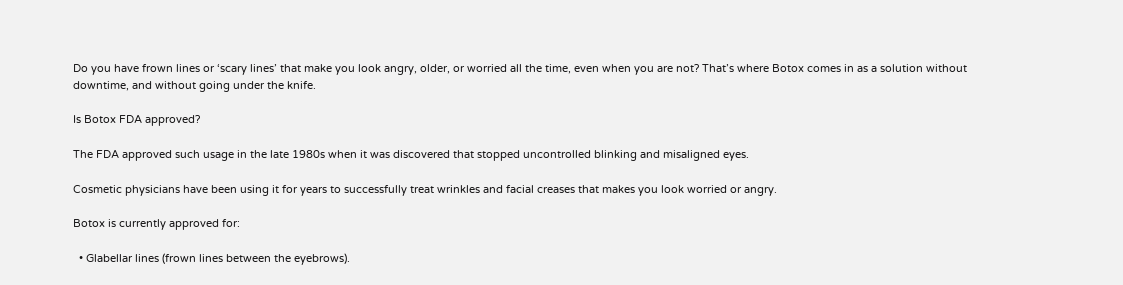Do you have frown lines or ‘scary lines’ that make you look angry, older, or worried all the time, even when you are not? That’s where Botox comes in as a solution without downtime, and without going under the knife.

Is Botox FDA approved?

The FDA approved such usage in the late 1980s when it was discovered that stopped uncontrolled blinking and misaligned eyes.

Cosmetic physicians have been using it for years to successfully treat wrinkles and facial creases that makes you look worried or angry.

Botox is currently approved for:

  • Glabellar lines (frown lines between the eyebrows).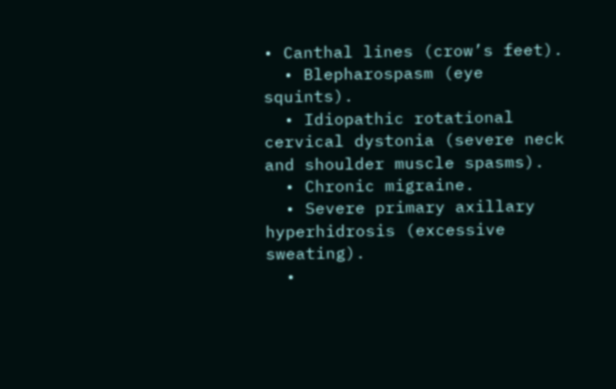• Canthal lines (crow’s feet).
  • Blepharospasm (eye squints).
  • Idiopathic rotational cervical dystonia (severe neck and shoulder muscle spasms).
  • Chronic migraine.
  • Severe primary axillary hyperhidrosis (excessive sweating).
  •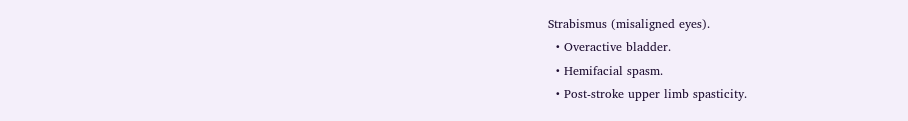Strabismus (misaligned eyes).
  • Overactive bladder.
  • Hemifacial spasm.
  • Post-stroke upper limb spasticity.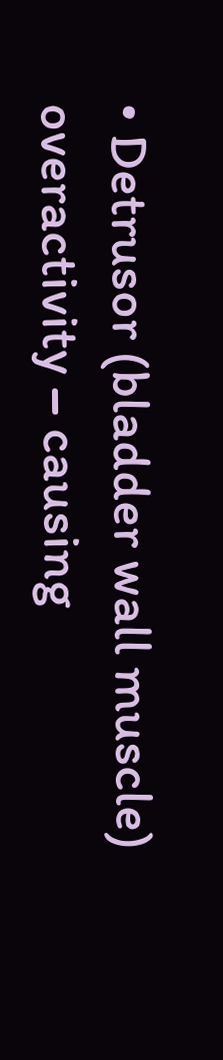• Detrusor (bladder wall muscle) overactivity – causing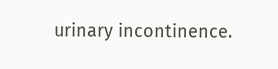urinary incontinence.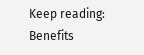Keep reading: Benefits